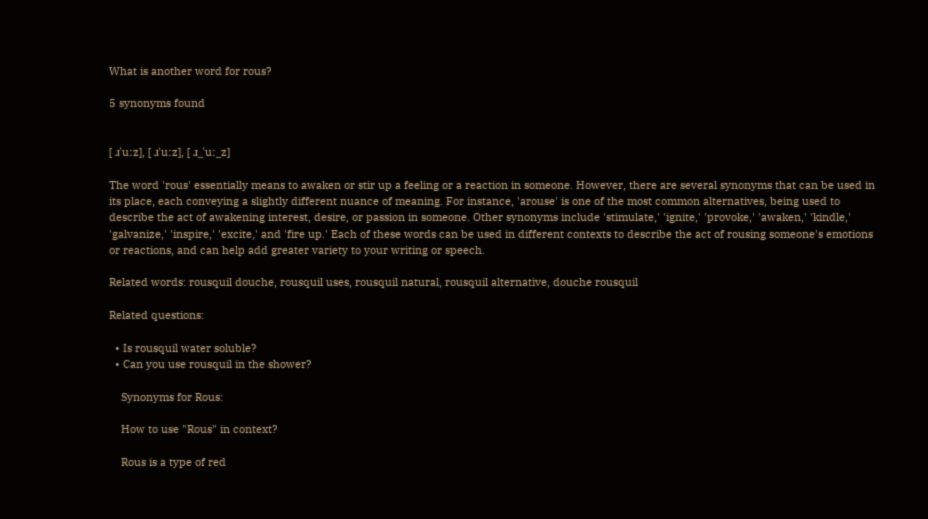What is another word for rous?

5 synonyms found


[ ɹˈuːz], [ ɹˈuːz], [ ɹ_ˈuː_z]

The word 'rous' essentially means to awaken or stir up a feeling or a reaction in someone. However, there are several synonyms that can be used in its place, each conveying a slightly different nuance of meaning. For instance, 'arouse' is one of the most common alternatives, being used to describe the act of awakening interest, desire, or passion in someone. Other synonyms include 'stimulate,' 'ignite,' 'provoke,' 'awaken,' 'kindle,' 'galvanize,' 'inspire,' 'excite,' and 'fire up.' Each of these words can be used in different contexts to describe the act of rousing someone's emotions or reactions, and can help add greater variety to your writing or speech.

Related words: rousquil douche, rousquil uses, rousquil natural, rousquil alternative, douche rousquil

Related questions:

  • Is rousquil water soluble?
  • Can you use rousquil in the shower?

    Synonyms for Rous:

    How to use "Rous" in context?

    Rous is a type of red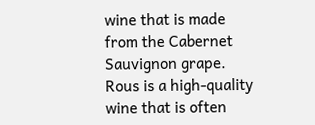wine that is made from the Cabernet Sauvignon grape. Rous is a high-quality wine that is often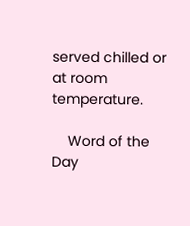served chilled or at room temperature.

    Word of the Day